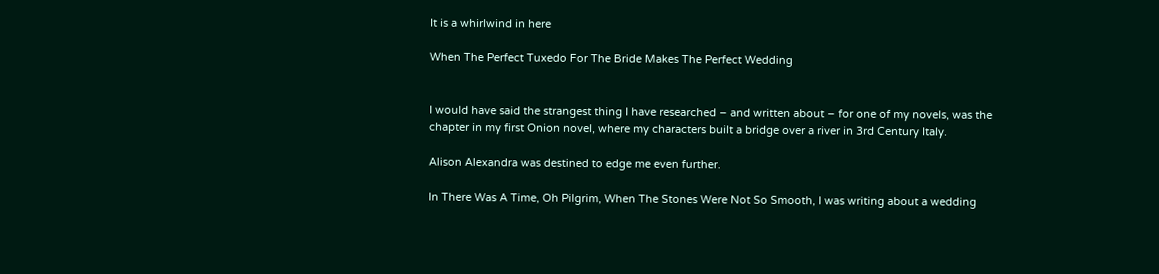It is a whirlwind in here

When The Perfect Tuxedo For The Bride Makes The Perfect Wedding


I would have said the strangest thing I have researched – and written about – for one of my novels, was the chapter in my first Onion novel, where my characters built a bridge over a river in 3rd Century Italy.

Alison Alexandra was destined to edge me even further.

In There Was A Time, Oh Pilgrim, When The Stones Were Not So Smooth, I was writing about a wedding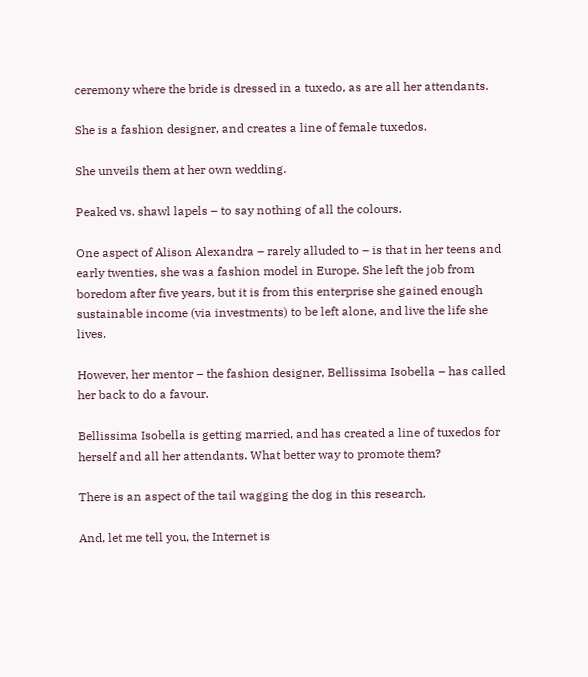ceremony where the bride is dressed in a tuxedo, as are all her attendants.

She is a fashion designer, and creates a line of female tuxedos.

She unveils them at her own wedding.

Peaked vs. shawl lapels – to say nothing of all the colours.

One aspect of Alison Alexandra – rarely alluded to – is that in her teens and early twenties, she was a fashion model in Europe. She left the job from boredom after five years, but it is from this enterprise she gained enough sustainable income (via investments) to be left alone, and live the life she lives.

However, her mentor – the fashion designer, Bellissima Isobella – has called her back to do a favour.

Bellissima Isobella is getting married, and has created a line of tuxedos for herself and all her attendants. What better way to promote them?

There is an aspect of the tail wagging the dog in this research.

And, let me tell you, the Internet is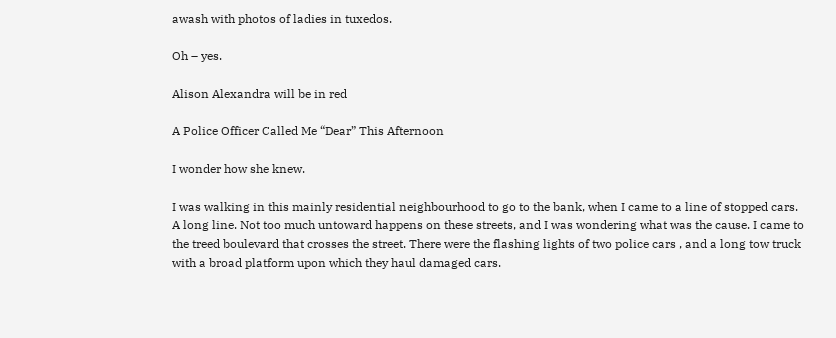awash with photos of ladies in tuxedos.

Oh – yes.

Alison Alexandra will be in red

A Police Officer Called Me “Dear” This Afternoon

I wonder how she knew.

I was walking in this mainly residential neighbourhood to go to the bank, when I came to a line of stopped cars. A long line. Not too much untoward happens on these streets, and I was wondering what was the cause. I came to the treed boulevard that crosses the street. There were the flashing lights of two police cars , and a long tow truck with a broad platform upon which they haul damaged cars.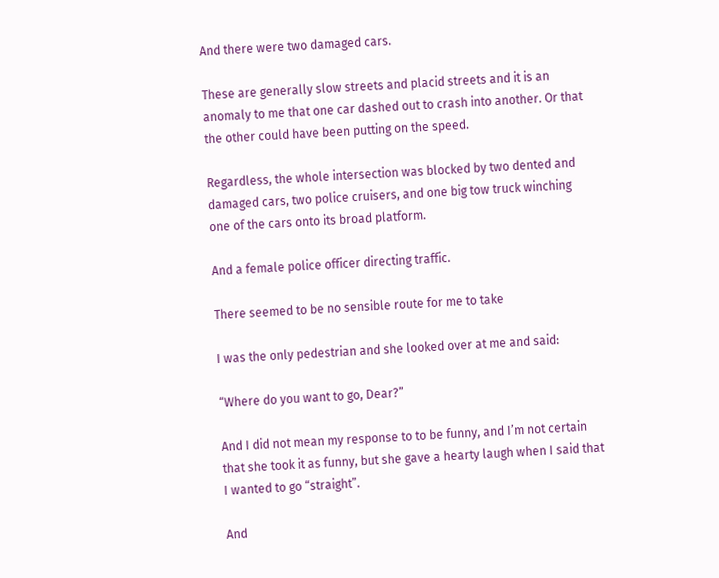And there were two damaged cars.

These are generally slow streets and placid streets and it is an anomaly to me that one car dashed out to crash into another. Or that the other could have been putting on the speed.

Regardless, the whole intersection was blocked by two dented and damaged cars, two police cruisers, and one big tow truck winching one of the cars onto its broad platform.

And a female police officer directing traffic.

There seemed to be no sensible route for me to take

I was the only pedestrian and she looked over at me and said:

“Where do you want to go, Dear?”

And I did not mean my response to to be funny, and I’m not certain that she took it as funny, but she gave a hearty laugh when I said that I wanted to go “straight”.

And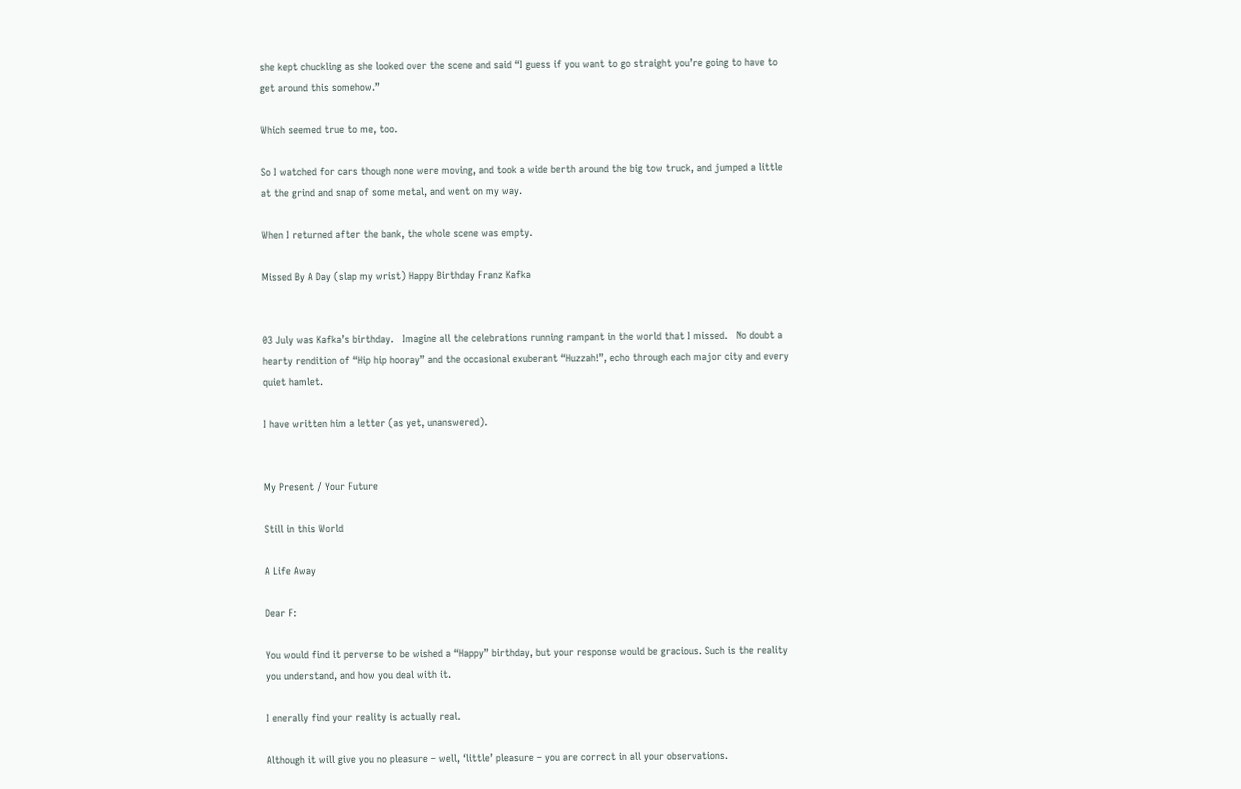she kept chuckling as she looked over the scene and said “I guess if you want to go straight you’re going to have to get around this somehow.”

Which seemed true to me, too.

So I watched for cars though none were moving, and took a wide berth around the big tow truck, and jumped a little at the grind and snap of some metal, and went on my way.

When I returned after the bank, the whole scene was empty.

Missed By A Day (slap my wrist) Happy Birthday Franz Kafka


03 July was Kafka’s birthday.   Imagine all the celebrations running rampant in the world that I missed.   No doubt a hearty rendition of “Hip hip hooray” and the occasional exuberant “Huzzah!”, echo through each major city and every quiet hamlet.

I have written him a letter (as yet, unanswered).


My Present / Your Future

Still in this World

A Life Away

Dear F:

You would find it perverse to be wished a “Happy” birthday, but your response would be gracious. Such is the reality you understand, and how you deal with it.

I enerally find your reality is actually real.

Although it will give you no pleasure – well, ‘little’ pleasure – you are correct in all your observations.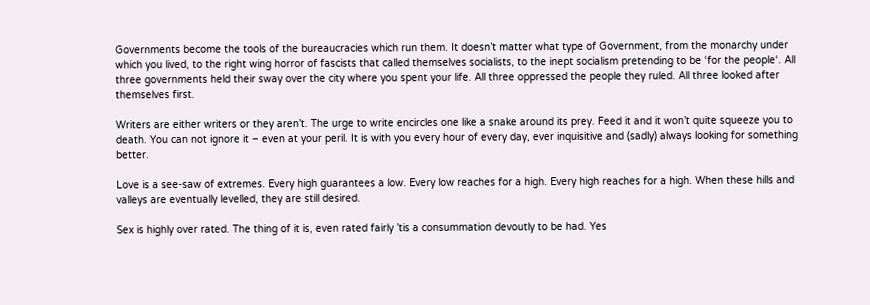Governments become the tools of the bureaucracies which run them. It doesn’t matter what type of Government, from the monarchy under which you lived, to the right wing horror of fascists that called themselves socialists, to the inept socialism pretending to be ‘for the people‘. All three governments held their sway over the city where you spent your life. All three oppressed the people they ruled. All three looked after themselves first.

Writers are either writers or they aren’t. The urge to write encircles one like a snake around its prey. Feed it and it won’t quite squeeze you to death. You can not ignore it – even at your peril. It is with you every hour of every day, ever inquisitive and (sadly) always looking for something better.

Love is a see-saw of extremes. Every high guarantees a low. Every low reaches for a high. Every high reaches for a high. When these hills and valleys are eventually levelled, they are still desired.

Sex is highly over rated. The thing of it is, even rated fairly ’tis a consummation devoutly to be had. Yes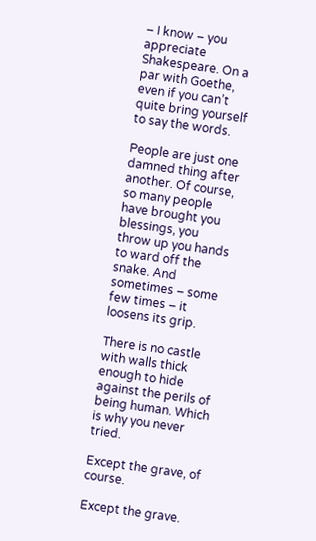– I know – you appreciate Shakespeare. On a par with Goethe, even if you can’t quite bring yourself to say the words.

People are just one damned thing after another. Of course, so many people have brought you blessings, you throw up you hands to ward off the snake. And sometimes – some few times – it loosens its grip.

There is no castle with walls thick enough to hide against the perils of being human. Which is why you never tried.

Except the grave, of course.

Except the grave.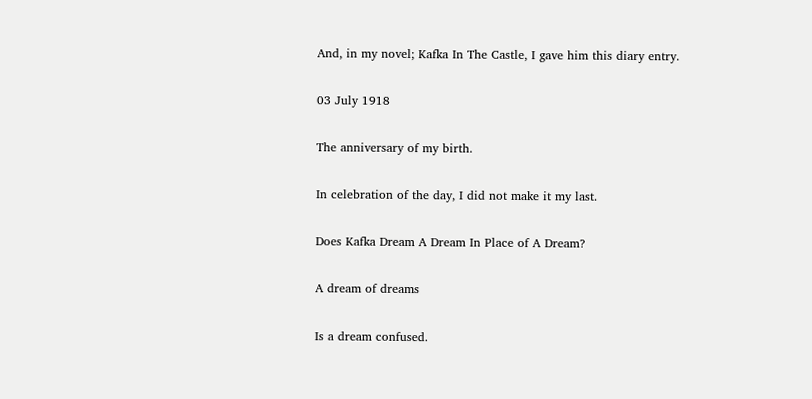And, in my novel; Kafka In The Castle, I gave him this diary entry.

03 July 1918

The anniversary of my birth.

In celebration of the day, I did not make it my last.

Does Kafka Dream A Dream In Place of A Dream?

A dream of dreams

Is a dream confused.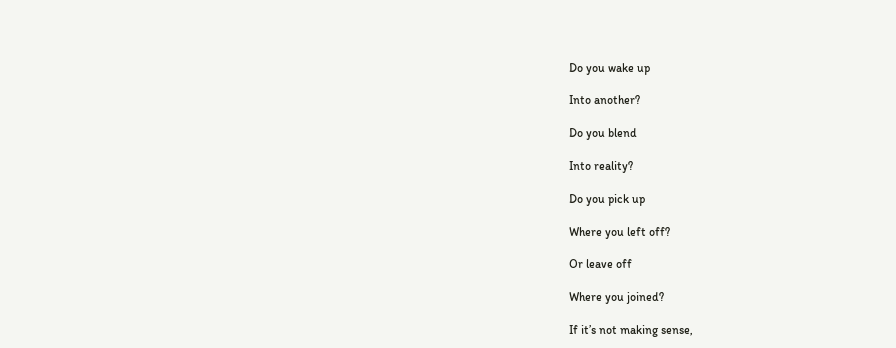Do you wake up

Into another?

Do you blend

Into reality?

Do you pick up

Where you left off?

Or leave off

Where you joined?

If it’s not making sense,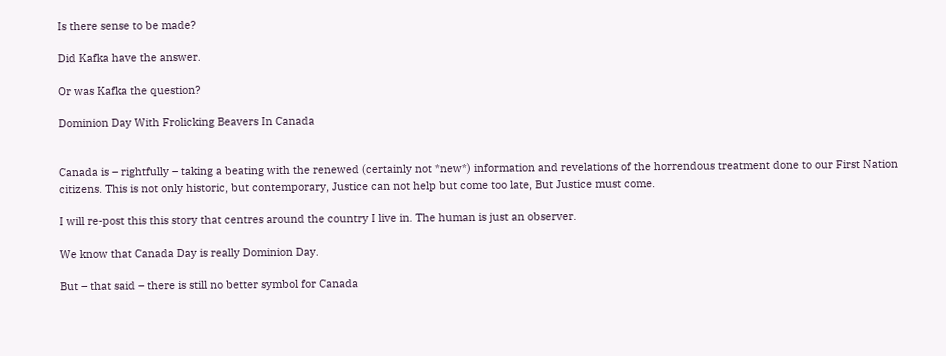Is there sense to be made?

Did Kafka have the answer.

Or was Kafka the question?

Dominion Day With Frolicking Beavers In Canada


Canada is – rightfully – taking a beating with the renewed (certainly not *new*) information and revelations of the horrendous treatment done to our First Nation citizens. This is not only historic, but contemporary, Justice can not help but come too late, But Justice must come.

I will re-post this this story that centres around the country I live in. The human is just an observer.

We know that Canada Day is really Dominion Day.

But – that said – there is still no better symbol for Canada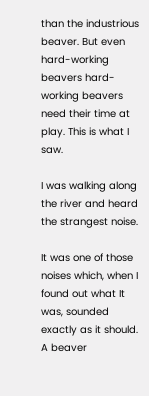than the industrious beaver. But even hard-working beavers hard-working beavers need their time at play. This is what I saw.

I was walking along the river and heard the strangest noise.

It was one of those noises which, when I found out what It was, sounded exactly as it should. A beaver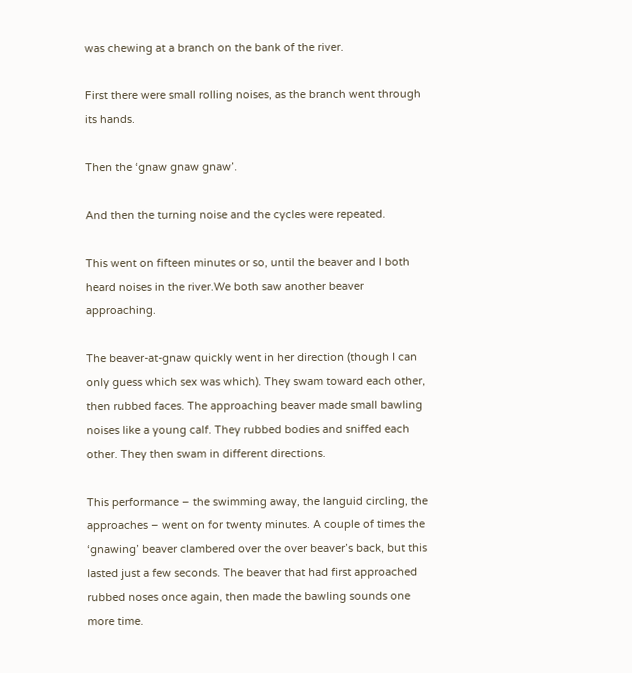was chewing at a branch on the bank of the river.

First there were small rolling noises, as the branch went through its hands.

Then the ‘gnaw gnaw gnaw’.

And then the turning noise and the cycles were repeated.

This went on fifteen minutes or so, until the beaver and I both heard noises in the river.We both saw another beaver approaching.

The beaver-at-gnaw quickly went in her direction (though I can only guess which sex was which). They swam toward each other, then rubbed faces. The approaching beaver made small bawling noises like a young calf. They rubbed bodies and sniffed each other. They then swam in different directions.

This performance – the swimming away, the languid circling, the approaches – went on for twenty minutes. A couple of times the ‘gnawing’ beaver clambered over the over beaver’s back, but this lasted just a few seconds. The beaver that had first approached rubbed noses once again, then made the bawling sounds one more time.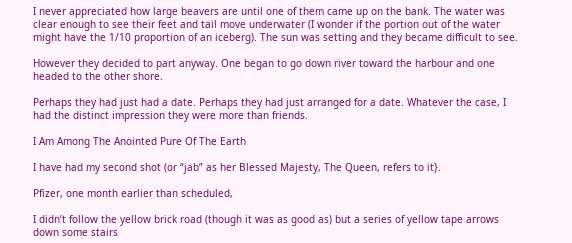I never appreciated how large beavers are until one of them came up on the bank. The water was clear enough to see their feet and tail move underwater (I wonder if the portion out of the water might have the 1/10 proportion of an iceberg). The sun was setting and they became difficult to see.

However they decided to part anyway. One began to go down river toward the harbour and one headed to the other shore.

Perhaps they had just had a date. Perhaps they had just arranged for a date. Whatever the case, I had the distinct impression they were more than friends.

I Am Among The Anointed Pure Of The Earth

I have had my second shot (or “jab” as her Blessed Majesty, The Queen, refers to it}.

Pfizer, one month earlier than scheduled,

I didn’t follow the yellow brick road (though it was as good as) but a series of yellow tape arrows down some stairs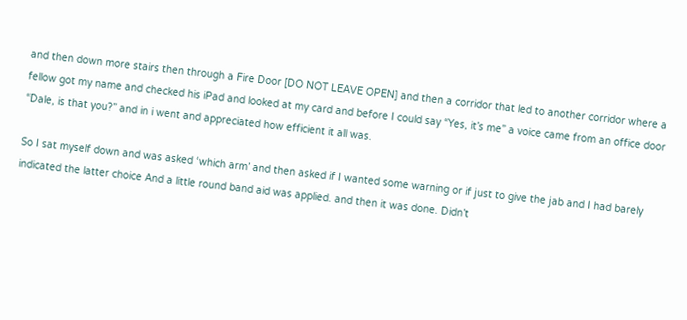and then down more stairs then through a Fire Door [DO NOT LEAVE OPEN] and then a corridor that led to another corridor where a fellow got my name and checked his iPad and looked at my card and before I could say “Yes, it’s me” a voice came from an office door “Dale, is that you?” and in i went and appreciated how efficient it all was.

So I sat myself down and was asked ‘which arm’ and then asked if I wanted some warning or if just to give the jab and I had barely indicated the latter choice And a little round band aid was applied. and then it was done. Didn’t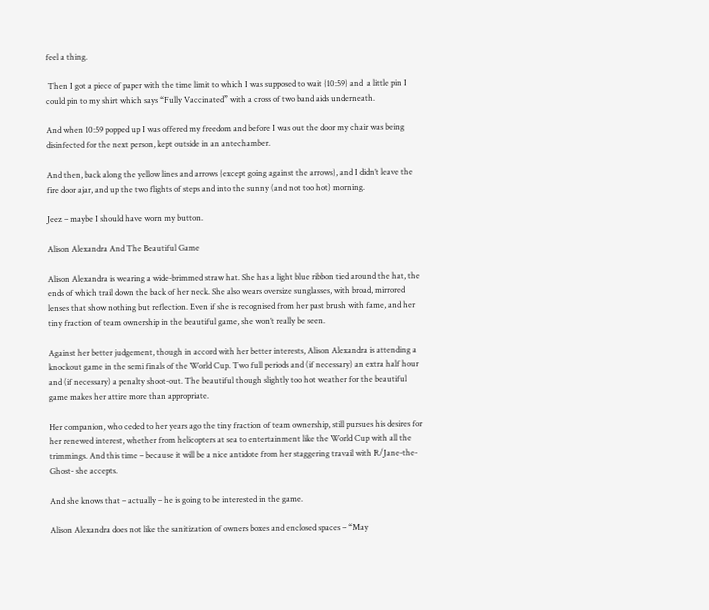feel a thing.

 Then I got a piece of paper with the time limit to which I was supposed to wait {10:59} and  a little pin I could pin to my shirt which says “Fully Vaccinated” with a cross of two band aids underneath.

And when 10:59 popped up I was offered my freedom and before I was out the door my chair was being disinfected for the next person, kept outside in an antechamber.

And then, back along the yellow lines and arrows {except going against the arrows}, and I didn’t leave the fire door ajar, and up the two flights of steps and into the sunny (and not too hot) morning.

Jeez – maybe I should have worn my button.

Alison Alexandra And The Beautiful Game

Alison Alexandra is wearing a wide-brimmed straw hat. She has a light blue ribbon tied around the hat, the ends of which trail down the back of her neck. She also wears oversize sunglasses, with broad, mirrored lenses that show nothing but reflection. Even if she is recognised from her past brush with fame, and her tiny fraction of team ownership in the beautiful game, she won’t really be seen.

Against her better judgement, though in accord with her better interests, Alison Alexandra is attending a knockout game in the semi finals of the World Cup. Two full periods and (if necessary) an extra half hour and (if necessary) a penalty shoot-out. The beautiful though slightly too hot weather for the beautiful game makes her attire more than appropriate.

Her companion, who ceded to her years ago the tiny fraction of team ownership, still pursues his desires for her renewed interest, whether from helicopters at sea to entertainment like the World Cup with all the trimmings. And this time – because it will be a nice antidote from her staggering travail with R/Jane-the-Ghost- she accepts.

And she knows that – actually – he is going to be interested in the game.

Alison Alexandra does not like the sanitization of owners boxes and enclosed spaces – “May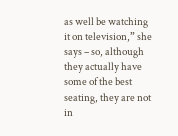as well be watching it on television,” she says – so, although they actually have some of the best seating, they are not in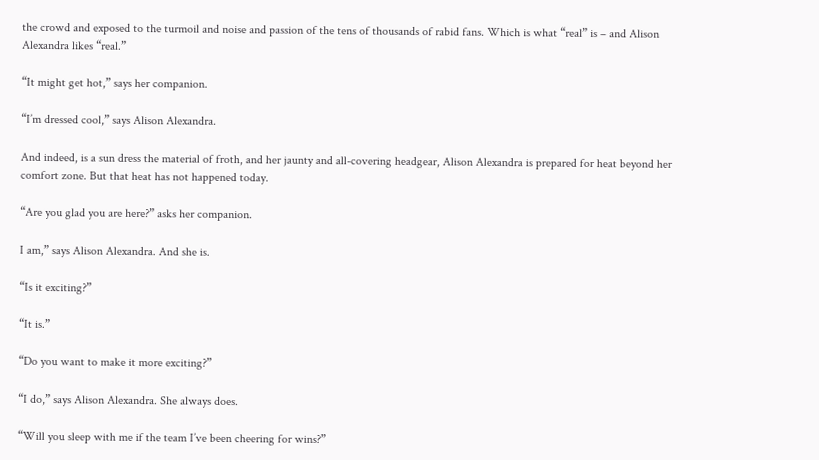the crowd and exposed to the turmoil and noise and passion of the tens of thousands of rabid fans. Which is what “real” is – and Alison Alexandra likes “real.”

“It might get hot,” says her companion.

“I’m dressed cool,” says Alison Alexandra.

And indeed, is a sun dress the material of froth, and her jaunty and all-covering headgear, Alison Alexandra is prepared for heat beyond her comfort zone. But that heat has not happened today.

“Are you glad you are here?” asks her companion.

I am,” says Alison Alexandra. And she is.

“Is it exciting?”

“It is.”

“Do you want to make it more exciting?”

“I do,” says Alison Alexandra. She always does.

“Will you sleep with me if the team I’ve been cheering for wins?”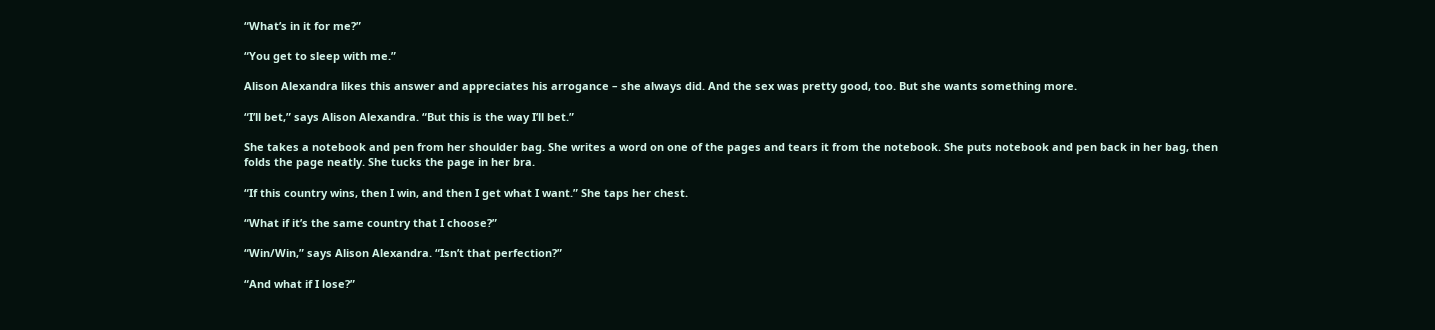“What’s in it for me?”

“You get to sleep with me.”

Alison Alexandra likes this answer and appreciates his arrogance – she always did. And the sex was pretty good, too. But she wants something more.

“I’ll bet,” says Alison Alexandra. “But this is the way I’ll bet.”

She takes a notebook and pen from her shoulder bag. She writes a word on one of the pages and tears it from the notebook. She puts notebook and pen back in her bag, then folds the page neatly. She tucks the page in her bra.

“If this country wins, then I win, and then I get what I want.” She taps her chest.

“What if it’s the same country that I choose?”

“Win/Win,” says Alison Alexandra. “Isn’t that perfection?”

“And what if I lose?”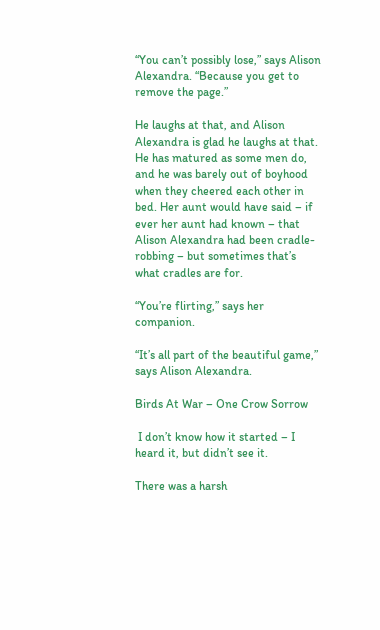“You can’t possibly lose,” says Alison Alexandra. “Because you get to remove the page.”

He laughs at that, and Alison Alexandra is glad he laughs at that. He has matured as some men do, and he was barely out of boyhood when they cheered each other in bed. Her aunt would have said – if ever her aunt had known – that Alison Alexandra had been cradle-robbing – but sometimes that’s what cradles are for.

“You’re flirting,” says her companion.

“It’s all part of the beautiful game,” says Alison Alexandra.

Birds At War – One Crow Sorrow

 I don’t know how it started – I heard it, but didn’t see it.

There was a harsh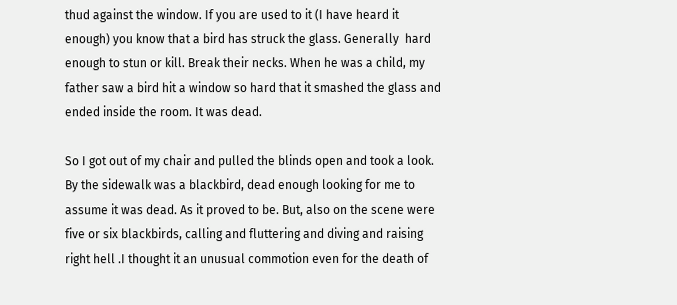thud against the window. If you are used to it (I have heard it enough) you know that a bird has struck the glass. Generally  hard enough to stun or kill. Break their necks. When he was a child, my father saw a bird hit a window so hard that it smashed the glass and ended inside the room. It was dead.

So I got out of my chair and pulled the blinds open and took a look. By the sidewalk was a blackbird, dead enough looking for me to assume it was dead. As it proved to be. But, also on the scene were  five or six blackbirds, calling and fluttering and diving and raising right hell .I thought it an unusual commotion even for the death of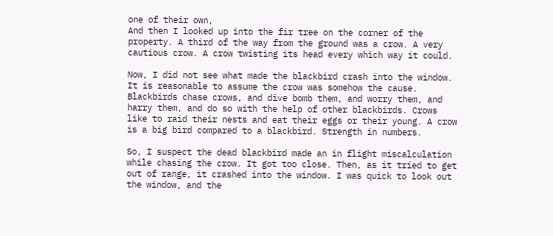one of their own,
And then I looked up into the fir tree on the corner of the property. A third of the way from the ground was a crow. A very cautious crow. A crow twisting its head every which way it could.

Now, I did not see what made the blackbird crash into the window. It is reasonable to assume the crow was somehow the cause. Blackbirds chase crows, and dive bomb them, and worry them, and harry them, and do so with the help of other blackbirds. Crows like to raid their nests and eat their eggs or their young. A crow is a big bird compared to a blackbird. Strength in numbers.

So, I suspect the dead blackbird made an in flight miscalculation while chasing the crow. It got too close. Then, as it tried to get out of range, it crashed into the window. I was quick to look out the window, and the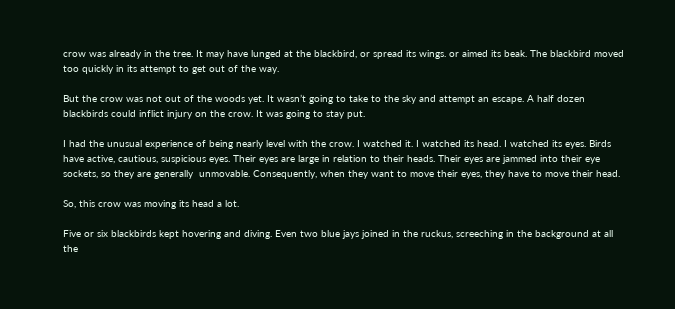crow was already in the tree. It may have lunged at the blackbird, or spread its wings. or aimed its beak. The blackbird moved too quickly in its attempt to get out of the way.

But the crow was not out of the woods yet. It wasn’t going to take to the sky and attempt an escape. A half dozen blackbirds could inflict injury on the crow. It was going to stay put.

I had the unusual experience of being nearly level with the crow. I watched it. I watched its head. I watched its eyes. Birds have active, cautious, suspicious eyes. Their eyes are large in relation to their heads. Their eyes are jammed into their eye sockets, so they are generally  unmovable. Consequently, when they want to move their eyes, they have to move their head.

So, this crow was moving its head a lot.

Five or six blackbirds kept hovering and diving. Even two blue jays joined in the ruckus, screeching in the background at all the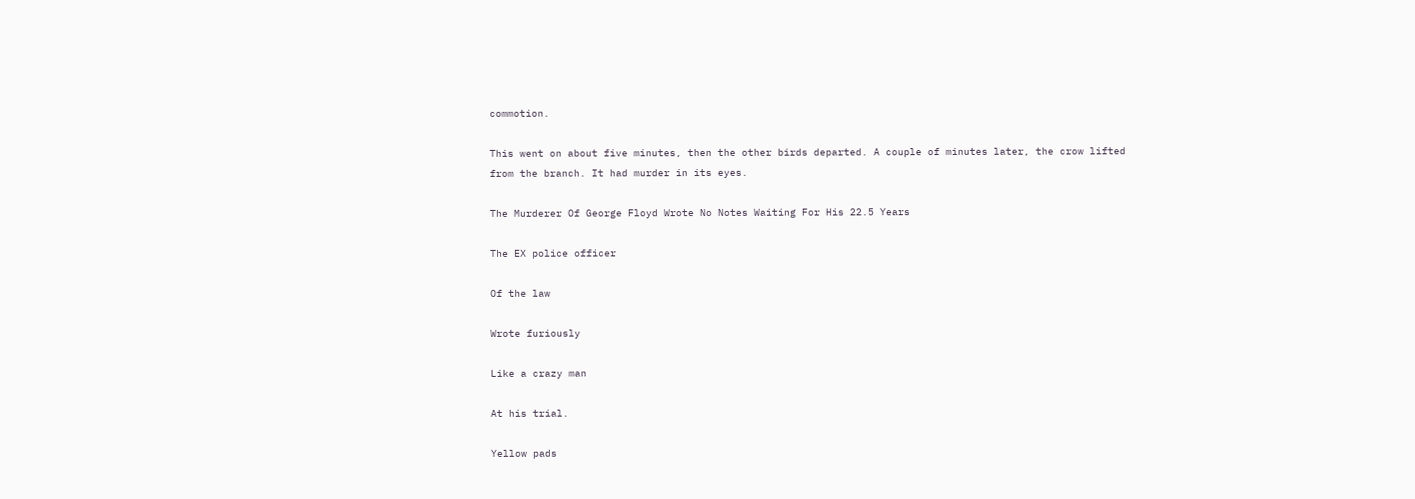commotion.

This went on about five minutes, then the other birds departed. A couple of minutes later, the crow lifted from the branch. It had murder in its eyes.

The Murderer Of George Floyd Wrote No Notes Waiting For His 22.5 Years

The EX police officer

Of the law

Wrote furiously

Like a crazy man

At his trial.

Yellow pads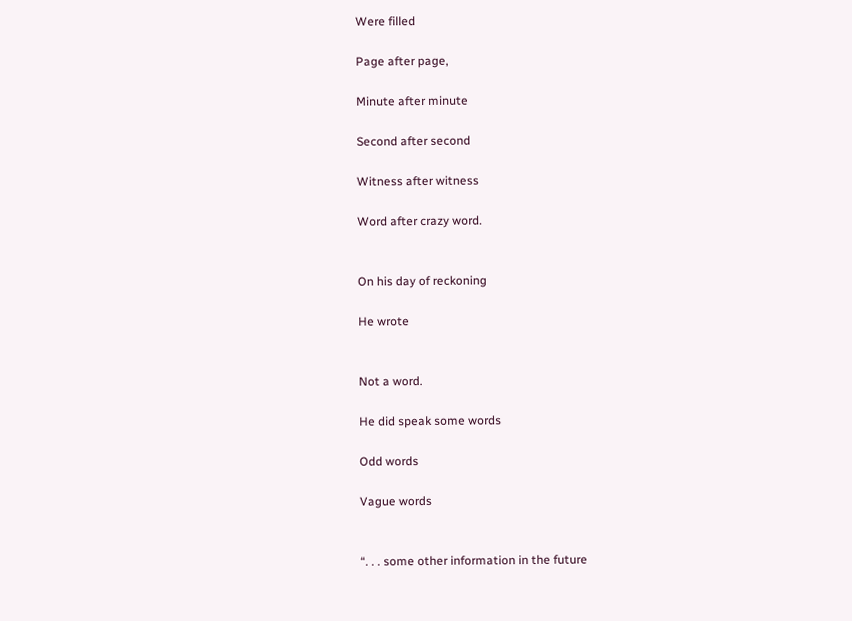Were filled

Page after page,

Minute after minute

Second after second

Witness after witness

Word after crazy word.


On his day of reckoning

He wrote


Not a word.

He did speak some words

Odd words

Vague words


“. . . some other information in the future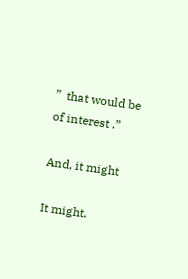”  that would be of interest .”

And, it might

It might.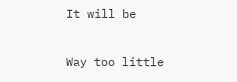It will be

Way too little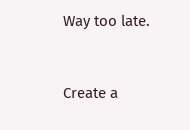Way too late.


Create a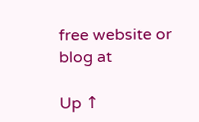free website or blog at

Up ↑